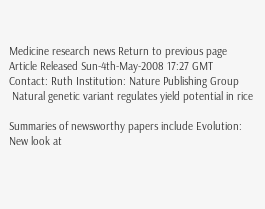Medicine research news Return to previous page
Article Released Sun-4th-May-2008 17:27 GMT
Contact: Ruth Institution: Nature Publishing Group
 Natural genetic variant regulates yield potential in rice

Summaries of newsworthy papers include Evolution: New look at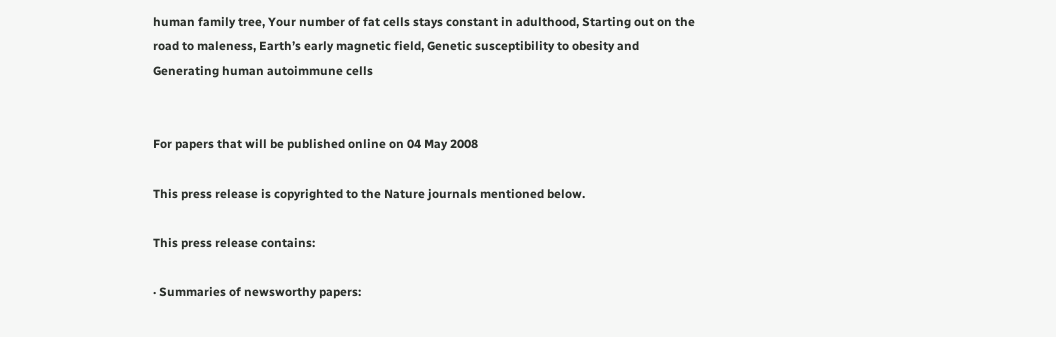human family tree, Your number of fat cells stays constant in adulthood, Starting out on the road to maleness, Earth’s early magnetic field, Genetic susceptibility to obesity and Generating human autoimmune cells


For papers that will be published online on 04 May 2008

This press release is copyrighted to the Nature journals mentioned below.

This press release contains:

· Summaries of newsworthy papers: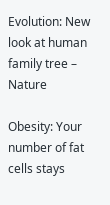Evolution: New look at human family tree – Nature

Obesity: Your number of fat cells stays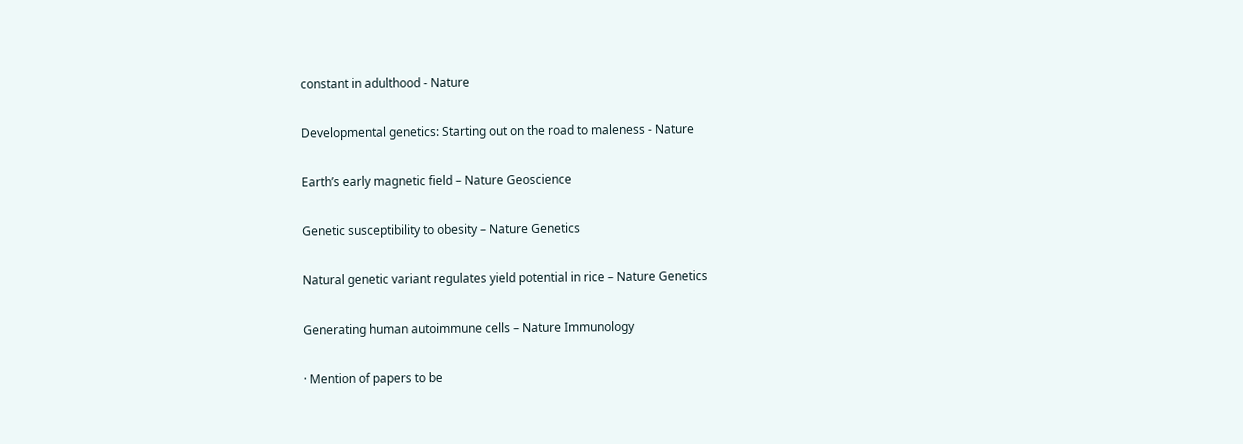constant in adulthood - Nature

Developmental genetics: Starting out on the road to maleness - Nature

Earth’s early magnetic field – Nature Geoscience

Genetic susceptibility to obesity – Nature Genetics

Natural genetic variant regulates yield potential in rice – Nature Genetics

Generating human autoimmune cells – Nature Immunology

· Mention of papers to be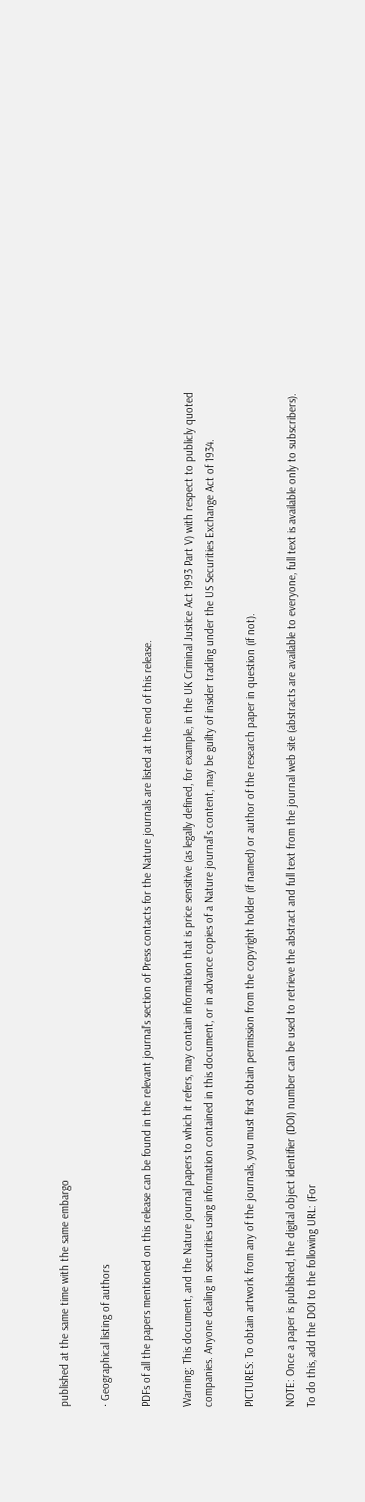published at the same time with the same embargo

· Geographical listing of authors

PDFs of all the papers mentioned on this release can be found in the relevant journal’s section of Press contacts for the Nature journals are listed at the end of this release.

Warning: This document, and the Nature journal papers to which it refers, may contain information that is price sensitive (as legally defined, for example, in the UK Criminal Justice Act 1993 Part V) with respect to publicly quoted companies. Anyone dealing in securities using information contained in this document, or in advance copies of a Nature journal’s content, may be guilty of insider trading under the US Securities Exchange Act of 1934.

PICTURES: To obtain artwork from any of the journals, you must first obtain permission from the copyright holder (if named) or author of the research paper in question (if not).

NOTE: Once a paper is published, the digital object identifier (DOI) number can be used to retrieve the abstract and full text from the journal web site (abstracts are available to everyone, full text is available only to subscribers). To do this, add the DOI to the following URL: (For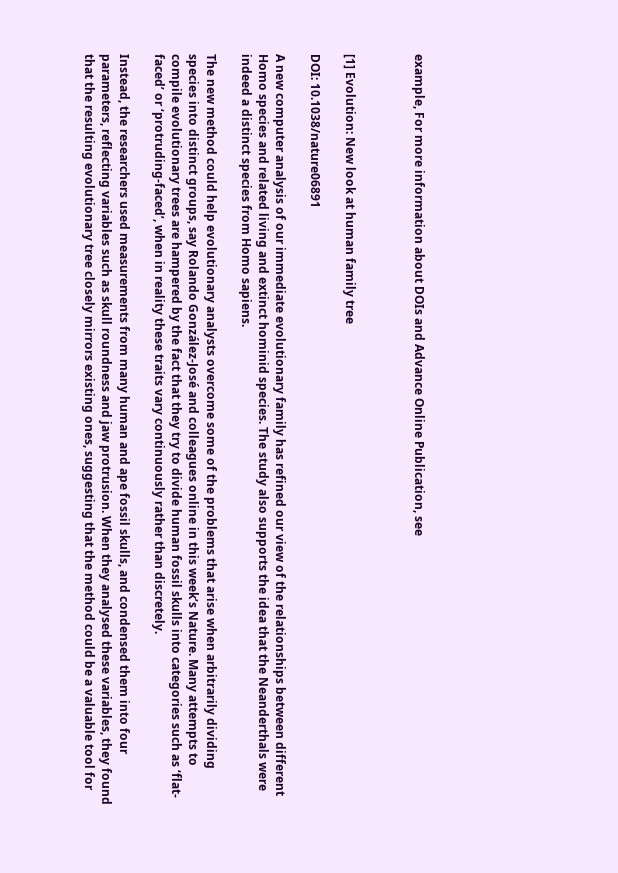example, For more information about DOIs and Advance Online Publication, see



[1] Evolution: New look at human family tree

DOI: 10.1038/nature06891

A new computer analysis of our immediate evolutionary family has refined our view of the relationships between different Homo species and related living and extinct hominid species. The study also supports the idea that the Neanderthals were indeed a distinct species from Homo sapiens.

The new method could help evolutionary analysts overcome some of the problems that arise when arbitrarily dividing species into distinct groups, say Rolando González-José and colleagues online in this week’s Nature. Many attempts to compile evolutionary trees are hampered by the fact that they try to divide human fossil skulls into categories such as ‘flat-faced’ or ‘protruding-faced’, when in reality these traits vary continuously rather than discretely.

Instead, the researchers used measurements from many human and ape fossil skulls, and condensed them into four parameters, reflecting variables such as skull roundness and jaw protrusion. When they analysed these variables, they found that the resulting evolutionary tree closely mirrors existing ones, suggesting that the method could be a valuable tool for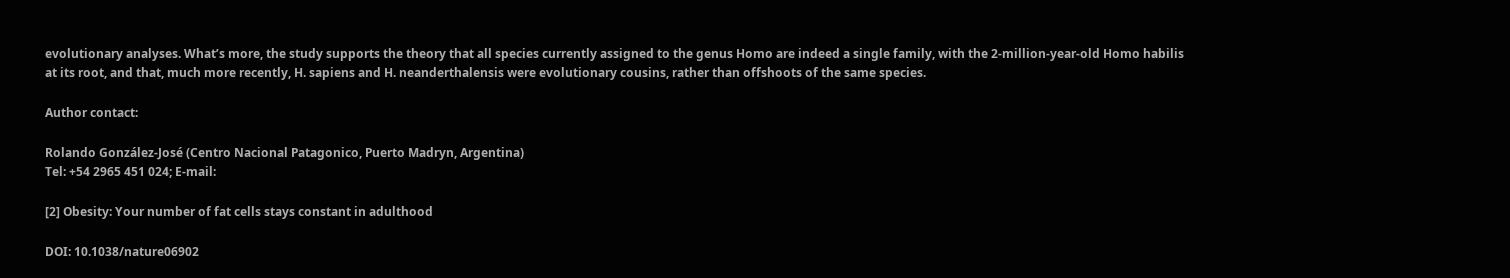evolutionary analyses. What’s more, the study supports the theory that all species currently assigned to the genus Homo are indeed a single family, with the 2-million-year-old Homo habilis at its root, and that, much more recently, H. sapiens and H. neanderthalensis were evolutionary cousins, rather than offshoots of the same species.

Author contact:

Rolando González-José (Centro Nacional Patagonico, Puerto Madryn, Argentina)
Tel: +54 2965 451 024; E-mail:

[2] Obesity: Your number of fat cells stays constant in adulthood

DOI: 10.1038/nature06902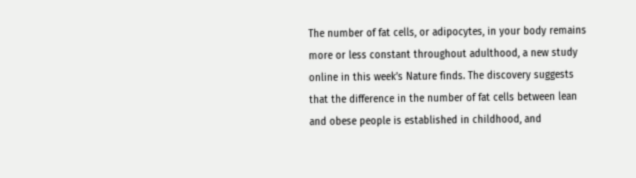The number of fat cells, or adipocytes, in your body remains more or less constant throughout adulthood, a new study online in this week’s Nature finds. The discovery suggests that the difference in the number of fat cells between lean and obese people is established in childhood, and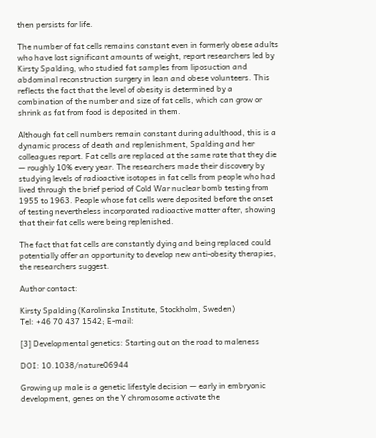then persists for life.

The number of fat cells remains constant even in formerly obese adults who have lost significant amounts of weight, report researchers led by Kirsty Spalding, who studied fat samples from liposuction and abdominal reconstruction surgery in lean and obese volunteers. This reflects the fact that the level of obesity is determined by a combination of the number and size of fat cells, which can grow or shrink as fat from food is deposited in them.

Although fat cell numbers remain constant during adulthood, this is a dynamic process of death and replenishment, Spalding and her colleagues report. Fat cells are replaced at the same rate that they die — roughly 10% every year. The researchers made their discovery by studying levels of radioactive isotopes in fat cells from people who had lived through the brief period of Cold War nuclear bomb testing from 1955 to 1963. People whose fat cells were deposited before the onset of testing nevertheless incorporated radioactive matter after, showing that their fat cells were being replenished.

The fact that fat cells are constantly dying and being replaced could potentially offer an opportunity to develop new anti-obesity therapies, the researchers suggest.

Author contact:

Kirsty Spalding (Karolinska Institute, Stockholm, Sweden)
Tel: +46 70 437 1542; E-mail:

[3] Developmental genetics: Starting out on the road to maleness

DOI: 10.1038/nature06944

Growing up male is a genetic lifestyle decision — early in embryonic development, genes on the Y chromosome activate the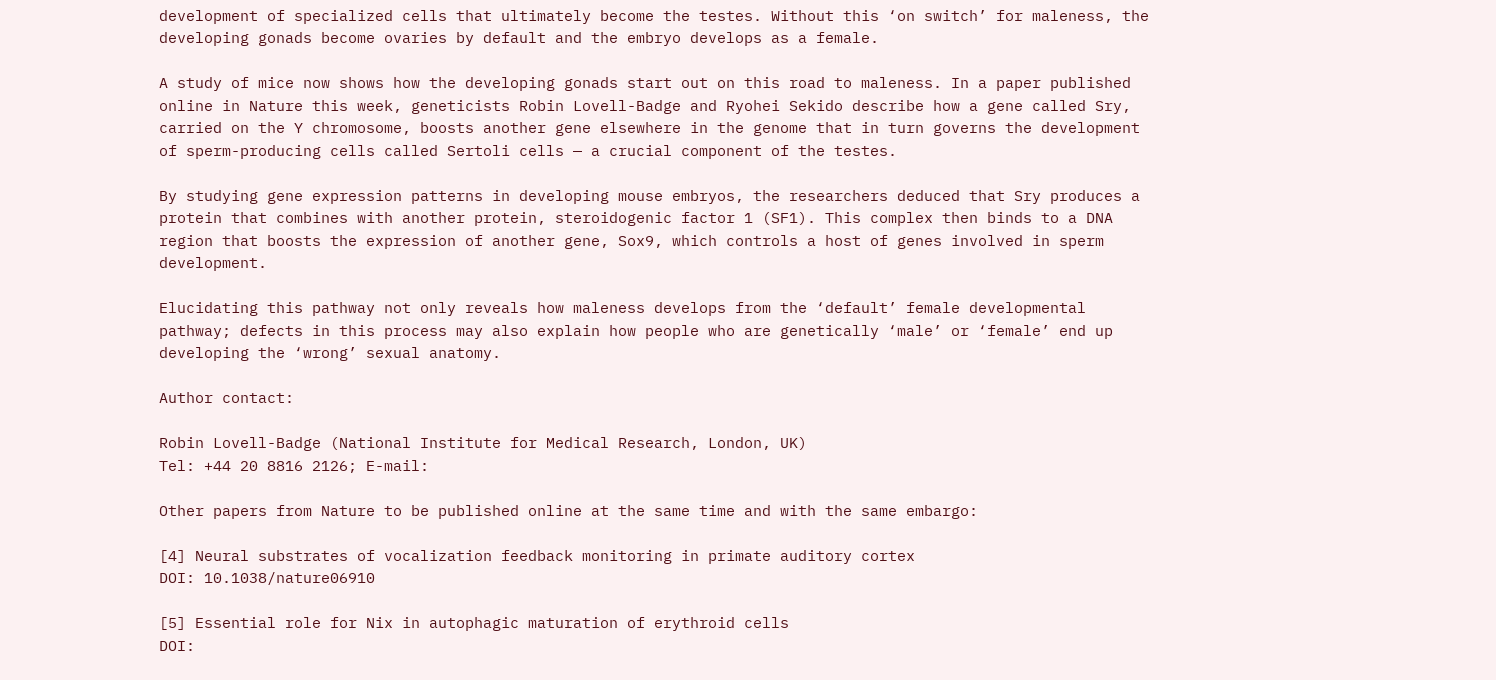development of specialized cells that ultimately become the testes. Without this ‘on switch’ for maleness, the developing gonads become ovaries by default and the embryo develops as a female.

A study of mice now shows how the developing gonads start out on this road to maleness. In a paper published online in Nature this week, geneticists Robin Lovell-Badge and Ryohei Sekido describe how a gene called Sry, carried on the Y chromosome, boosts another gene elsewhere in the genome that in turn governs the development of sperm-producing cells called Sertoli cells — a crucial component of the testes.

By studying gene expression patterns in developing mouse embryos, the researchers deduced that Sry produces a protein that combines with another protein, steroidogenic factor 1 (SF1). This complex then binds to a DNA region that boosts the expression of another gene, Sox9, which controls a host of genes involved in sperm development.

Elucidating this pathway not only reveals how maleness develops from the ‘default’ female developmental pathway; defects in this process may also explain how people who are genetically ‘male’ or ‘female’ end up developing the ‘wrong’ sexual anatomy.

Author contact:

Robin Lovell-Badge (National Institute for Medical Research, London, UK)
Tel: +44 20 8816 2126; E-mail:

Other papers from Nature to be published online at the same time and with the same embargo:

[4] Neural substrates of vocalization feedback monitoring in primate auditory cortex
DOI: 10.1038/nature06910

[5] Essential role for Nix in autophagic maturation of erythroid cells
DOI: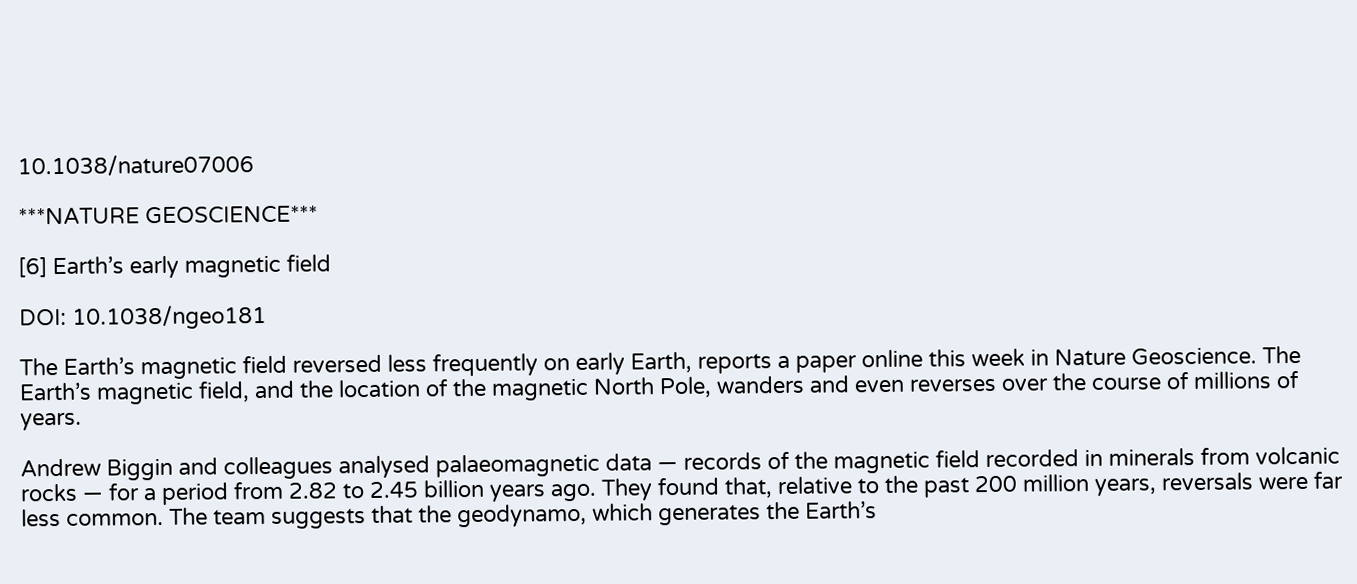10.1038/nature07006

***NATURE GEOSCIENCE***

[6] Earth’s early magnetic field

DOI: 10.1038/ngeo181

The Earth’s magnetic field reversed less frequently on early Earth, reports a paper online this week in Nature Geoscience. The Earth’s magnetic field, and the location of the magnetic North Pole, wanders and even reverses over the course of millions of years.

Andrew Biggin and colleagues analysed palaeomagnetic data — records of the magnetic field recorded in minerals from volcanic rocks — for a period from 2.82 to 2.45 billion years ago. They found that, relative to the past 200 million years, reversals were far less common. The team suggests that the geodynamo, which generates the Earth’s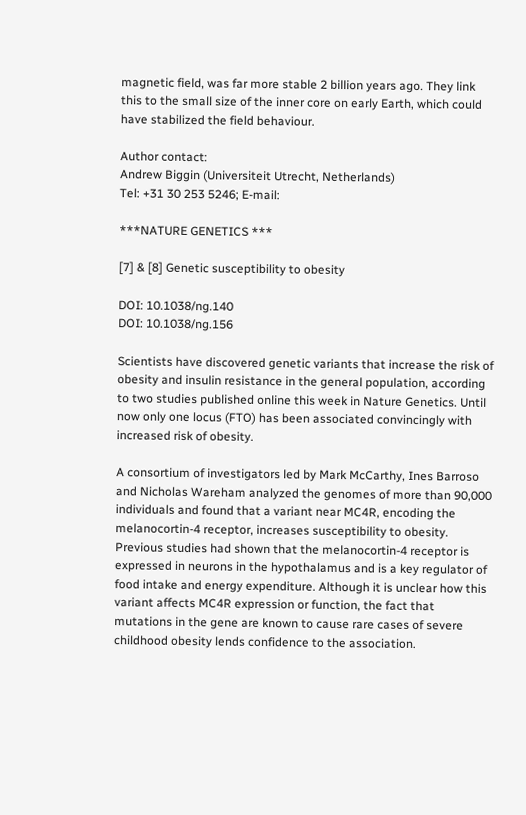magnetic field, was far more stable 2 billion years ago. They link this to the small size of the inner core on early Earth, which could have stabilized the field behaviour.

Author contact:
Andrew Biggin (Universiteit Utrecht, Netherlands)
Tel: +31 30 253 5246; E-mail:

***NATURE GENETICS ***

[7] & [8] Genetic susceptibility to obesity

DOI: 10.1038/ng.140
DOI: 10.1038/ng.156

Scientists have discovered genetic variants that increase the risk of obesity and insulin resistance in the general population, according to two studies published online this week in Nature Genetics. Until now only one locus (FTO) has been associated convincingly with increased risk of obesity.

A consortium of investigators led by Mark McCarthy, Ines Barroso and Nicholas Wareham analyzed the genomes of more than 90,000 individuals and found that a variant near MC4R, encoding the melanocortin-4 receptor, increases susceptibility to obesity. Previous studies had shown that the melanocortin-4 receptor is expressed in neurons in the hypothalamus and is a key regulator of food intake and energy expenditure. Although it is unclear how this variant affects MC4R expression or function, the fact that mutations in the gene are known to cause rare cases of severe childhood obesity lends confidence to the association.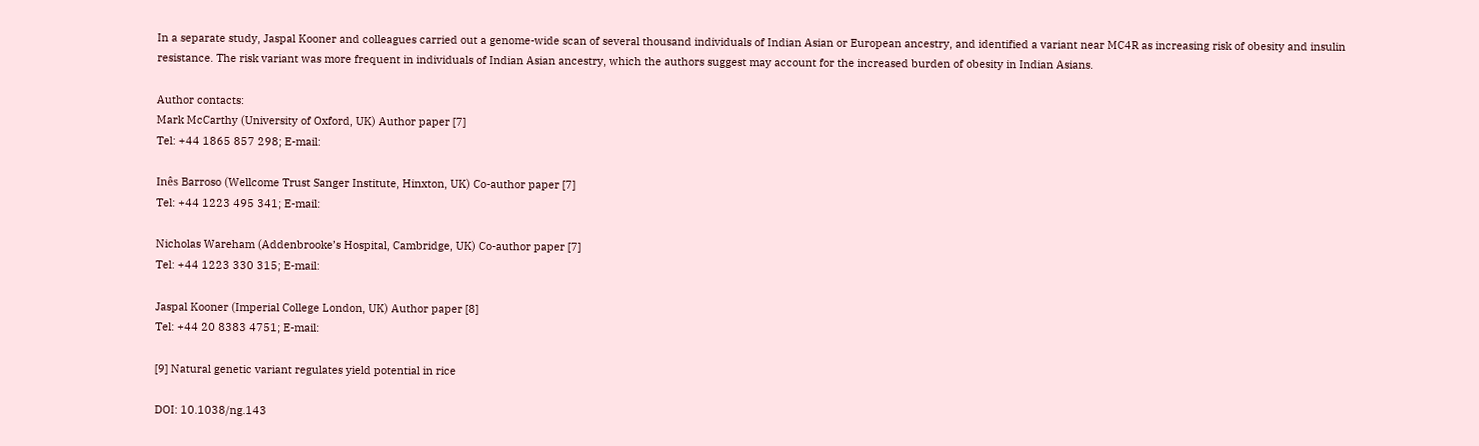In a separate study, Jaspal Kooner and colleagues carried out a genome-wide scan of several thousand individuals of Indian Asian or European ancestry, and identified a variant near MC4R as increasing risk of obesity and insulin resistance. The risk variant was more frequent in individuals of Indian Asian ancestry, which the authors suggest may account for the increased burden of obesity in Indian Asians.

Author contacts:
Mark McCarthy (University of Oxford, UK) Author paper [7]
Tel: +44 1865 857 298; E-mail:

Inês Barroso (Wellcome Trust Sanger Institute, Hinxton, UK) Co-author paper [7]
Tel: +44 1223 495 341; E-mail:

Nicholas Wareham (Addenbrooke’s Hospital, Cambridge, UK) Co-author paper [7]
Tel: +44 1223 330 315; E-mail:

Jaspal Kooner (Imperial College London, UK) Author paper [8]
Tel: +44 20 8383 4751; E-mail:

[9] Natural genetic variant regulates yield potential in rice

DOI: 10.1038/ng.143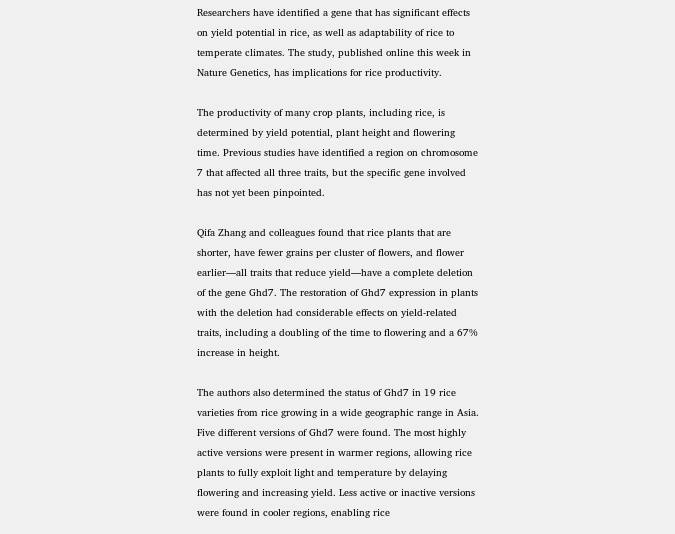Researchers have identified a gene that has significant effects on yield potential in rice, as well as adaptability of rice to temperate climates. The study, published online this week in Nature Genetics, has implications for rice productivity.

The productivity of many crop plants, including rice, is determined by yield potential, plant height and flowering time. Previous studies have identified a region on chromosome 7 that affected all three traits, but the specific gene involved has not yet been pinpointed.

Qifa Zhang and colleagues found that rice plants that are shorter, have fewer grains per cluster of flowers, and flower earlier—all traits that reduce yield—have a complete deletion of the gene Ghd7. The restoration of Ghd7 expression in plants with the deletion had considerable effects on yield-related traits, including a doubling of the time to flowering and a 67% increase in height.

The authors also determined the status of Ghd7 in 19 rice varieties from rice growing in a wide geographic range in Asia. Five different versions of Ghd7 were found. The most highly active versions were present in warmer regions, allowing rice plants to fully exploit light and temperature by delaying flowering and increasing yield. Less active or inactive versions were found in cooler regions, enabling rice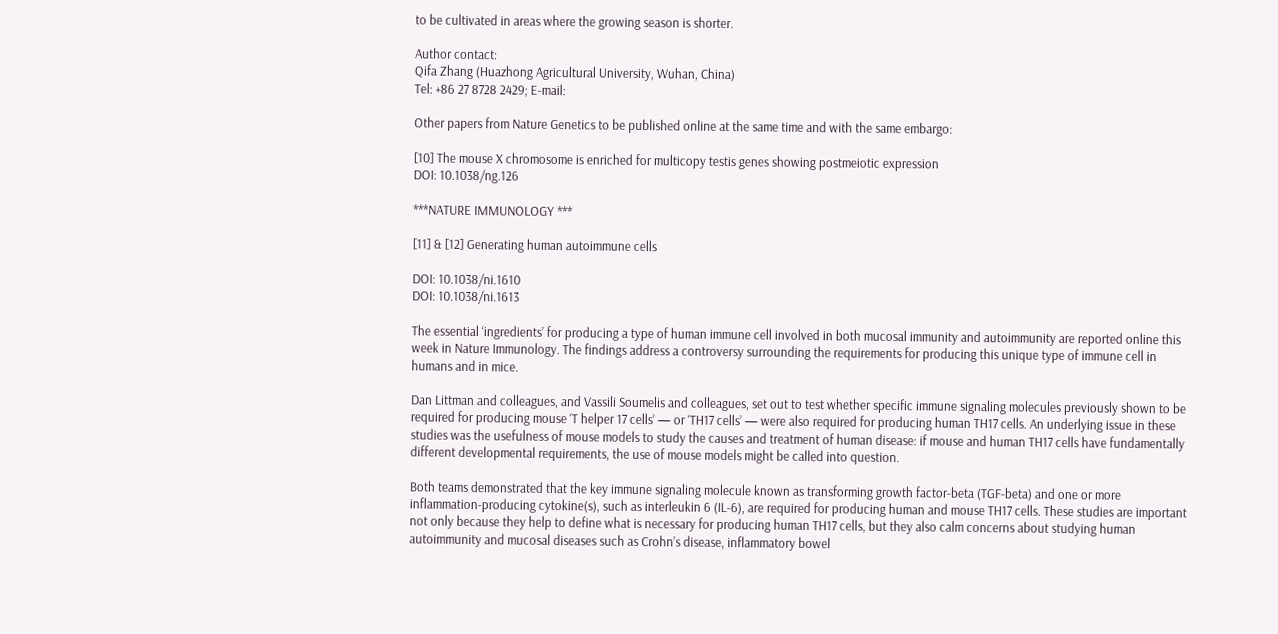to be cultivated in areas where the growing season is shorter.

Author contact:
Qifa Zhang (Huazhong Agricultural University, Wuhan, China)
Tel: +86 27 8728 2429; E-mail:

Other papers from Nature Genetics to be published online at the same time and with the same embargo:

[10] The mouse X chromosome is enriched for multicopy testis genes showing postmeiotic expression
DOI: 10.1038/ng.126

***NATURE IMMUNOLOGY ***

[11] & [12] Generating human autoimmune cells

DOI: 10.1038/ni.1610
DOI: 10.1038/ni.1613

The essential ‘ingredients’ for producing a type of human immune cell involved in both mucosal immunity and autoimmunity are reported online this week in Nature Immunology. The findings address a controversy surrounding the requirements for producing this unique type of immune cell in humans and in mice.

Dan Littman and colleagues, and Vassili Soumelis and colleagues, set out to test whether specific immune signaling molecules previously shown to be required for producing mouse ‘T helper 17 cells’ — or ‘TH17 cells’ — were also required for producing human TH17 cells. An underlying issue in these studies was the usefulness of mouse models to study the causes and treatment of human disease: if mouse and human TH17 cells have fundamentally different developmental requirements, the use of mouse models might be called into question.

Both teams demonstrated that the key immune signaling molecule known as transforming growth factor-beta (TGF-beta) and one or more inflammation-producing cytokine(s), such as interleukin 6 (IL-6), are required for producing human and mouse TH17 cells. These studies are important not only because they help to define what is necessary for producing human TH17 cells, but they also calm concerns about studying human autoimmunity and mucosal diseases such as Crohn’s disease, inflammatory bowel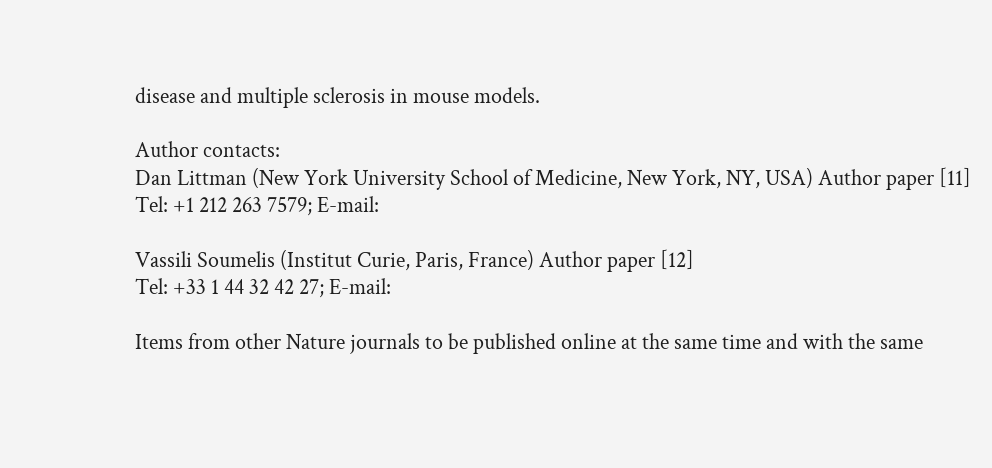disease and multiple sclerosis in mouse models.

Author contacts:
Dan Littman (New York University School of Medicine, New York, NY, USA) Author paper [11]
Tel: +1 212 263 7579; E-mail:

Vassili Soumelis (Institut Curie, Paris, France) Author paper [12]
Tel: +33 1 44 32 42 27; E-mail:

Items from other Nature journals to be published online at the same time and with the same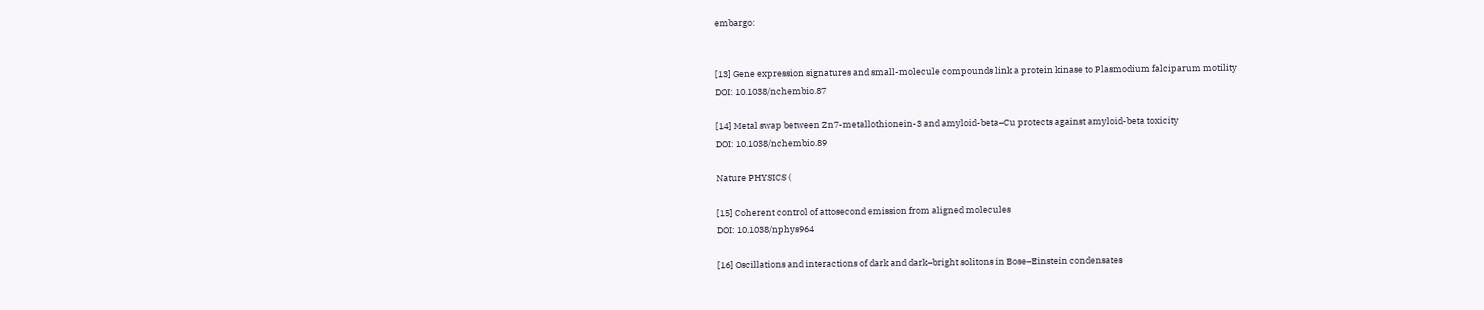embargo:


[13] Gene expression signatures and small-molecule compounds link a protein kinase to Plasmodium falciparum motility
DOI: 10.1038/nchembio.87

[14] Metal swap between Zn7-metallothionein-3 and amyloid-beta–Cu protects against amyloid-beta toxicity
DOI: 10.1038/nchembio.89

Nature PHYSICS (

[15] Coherent control of attosecond emission from aligned molecules
DOI: 10.1038/nphys964

[16] Oscillations and interactions of dark and dark–bright solitons in Bose–Einstein condensates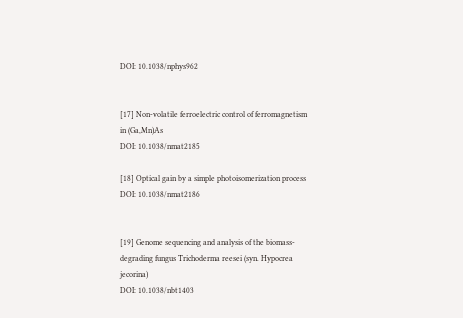DOI: 10.1038/nphys962


[17] Non-volatile ferroelectric control of ferromagnetism in (Ga,Mn)As
DOI: 10.1038/nmat2185

[18] Optical gain by a simple photoisomerization process
DOI: 10.1038/nmat2186


[19] Genome sequencing and analysis of the biomass-degrading fungus Trichoderma reesei (syn. Hypocrea jecorina)
DOI: 10.1038/nbt1403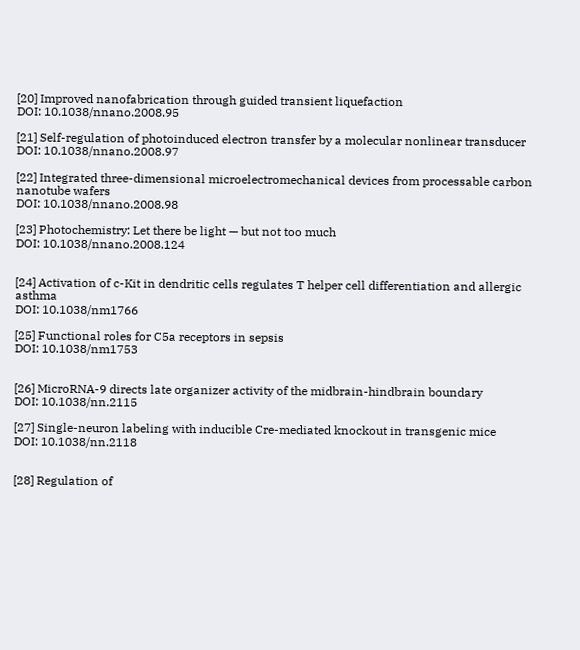[20] Improved nanofabrication through guided transient liquefaction
DOI: 10.1038/nnano.2008.95

[21] Self-regulation of photoinduced electron transfer by a molecular nonlinear transducer
DOI: 10.1038/nnano.2008.97

[22] Integrated three-dimensional microelectromechanical devices from processable carbon nanotube wafers
DOI: 10.1038/nnano.2008.98

[23] Photochemistry: Let there be light — but not too much
DOI: 10.1038/nnano.2008.124


[24] Activation of c-Kit in dendritic cells regulates T helper cell differentiation and allergic asthma
DOI: 10.1038/nm1766

[25] Functional roles for C5a receptors in sepsis
DOI: 10.1038/nm1753


[26] MicroRNA-9 directs late organizer activity of the midbrain-hindbrain boundary
DOI: 10.1038/nn.2115

[27] Single-neuron labeling with inducible Cre-mediated knockout in transgenic mice
DOI: 10.1038/nn.2118


[28] Regulation of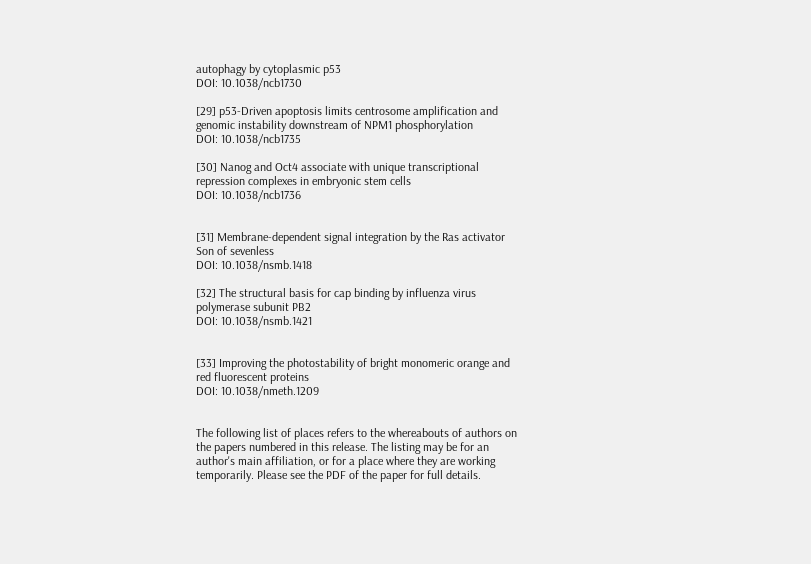autophagy by cytoplasmic p53
DOI: 10.1038/ncb1730

[29] p53-Driven apoptosis limits centrosome amplification and genomic instability downstream of NPM1 phosphorylation
DOI: 10.1038/ncb1735

[30] Nanog and Oct4 associate with unique transcriptional repression complexes in embryonic stem cells
DOI: 10.1038/ncb1736


[31] Membrane-dependent signal integration by the Ras activator Son of sevenless
DOI: 10.1038/nsmb.1418

[32] The structural basis for cap binding by influenza virus polymerase subunit PB2
DOI: 10.1038/nsmb.1421


[33] Improving the photostability of bright monomeric orange and red fluorescent proteins
DOI: 10.1038/nmeth.1209


The following list of places refers to the whereabouts of authors on the papers numbered in this release. The listing may be for an author's main affiliation, or for a place where they are working temporarily. Please see the PDF of the paper for full details.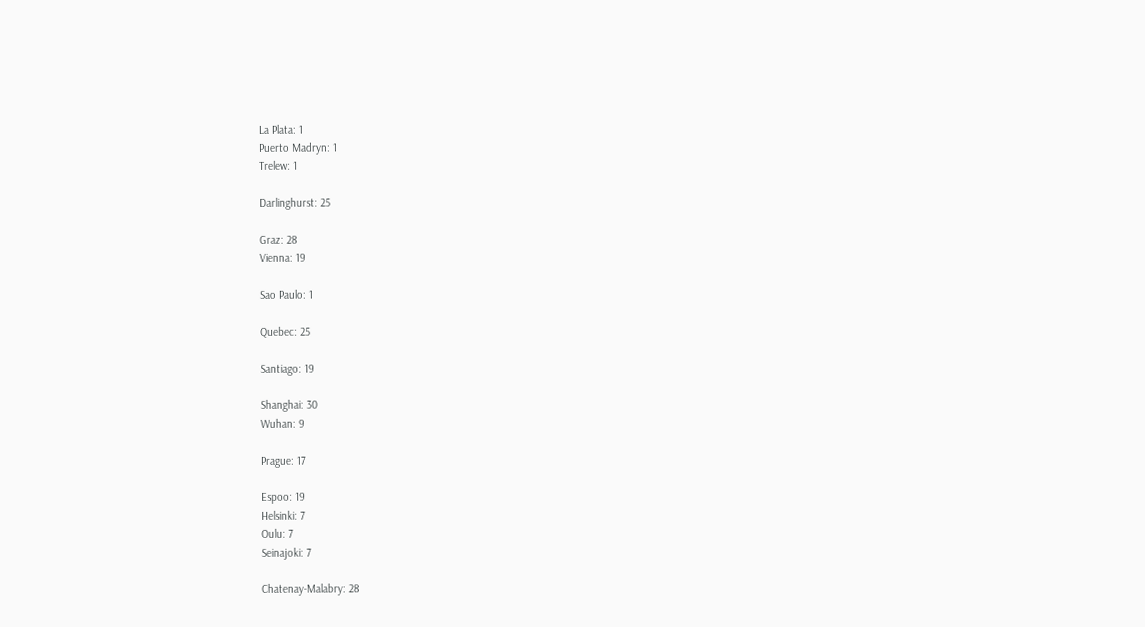La Plata: 1
Puerto Madryn: 1
Trelew: 1

Darlinghurst: 25

Graz: 28
Vienna: 19

Sao Paulo: 1

Quebec: 25

Santiago: 19

Shanghai: 30
Wuhan: 9

Prague: 17

Espoo: 19
Helsinki: 7
Oulu: 7
Seinajoki: 7

Chatenay-Malabry: 28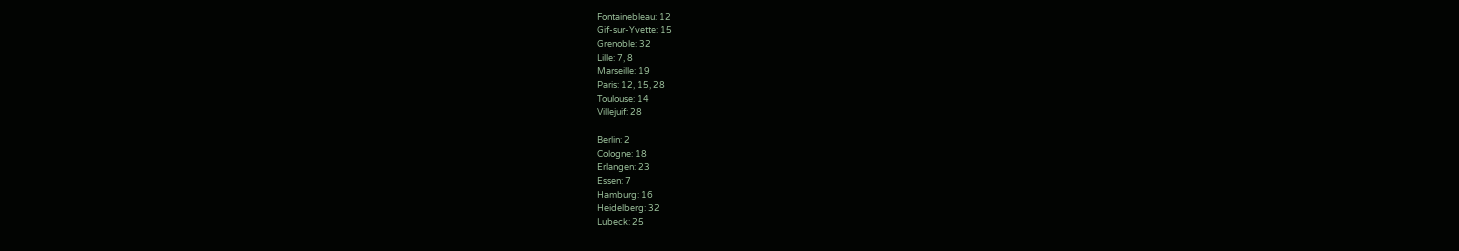Fontainebleau: 12
Gif-sur-Yvette: 15
Grenoble: 32
Lille: 7, 8
Marseille: 19
Paris: 12, 15, 28
Toulouse: 14
Villejuif: 28

Berlin: 2
Cologne: 18
Erlangen: 23
Essen: 7
Hamburg: 16
Heidelberg: 32
Lubeck: 25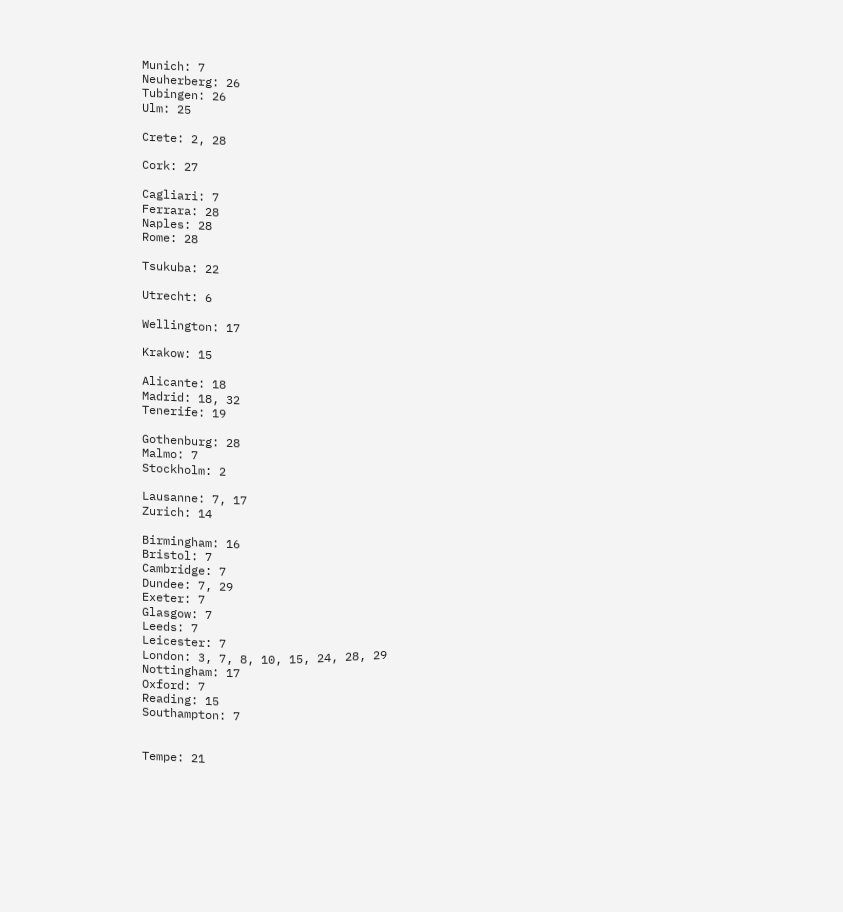Munich: 7
Neuherberg: 26
Tubingen: 26
Ulm: 25

Crete: 2, 28

Cork: 27

Cagliari: 7
Ferrara: 28
Naples: 28
Rome: 28

Tsukuba: 22

Utrecht: 6

Wellington: 17

Krakow: 15

Alicante: 18
Madrid: 18, 32
Tenerife: 19

Gothenburg: 28
Malmo: 7
Stockholm: 2

Lausanne: 7, 17
Zurich: 14

Birmingham: 16
Bristol: 7
Cambridge: 7
Dundee: 7, 29
Exeter: 7
Glasgow: 7
Leeds: 7
Leicester: 7
London: 3, 7, 8, 10, 15, 24, 28, 29
Nottingham: 17
Oxford: 7
Reading: 15
Southampton: 7


Tempe: 21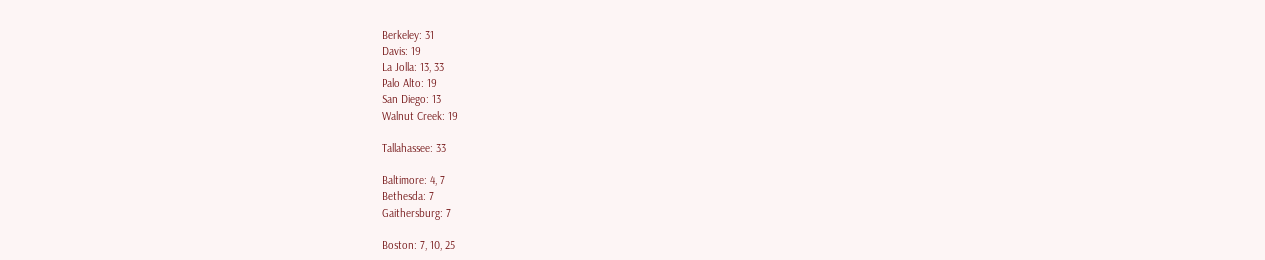Berkeley: 31
Davis: 19
La Jolla: 13, 33
Palo Alto: 19
San Diego: 13
Walnut Creek: 19

Tallahassee: 33

Baltimore: 4, 7
Bethesda: 7
Gaithersburg: 7

Boston: 7, 10, 25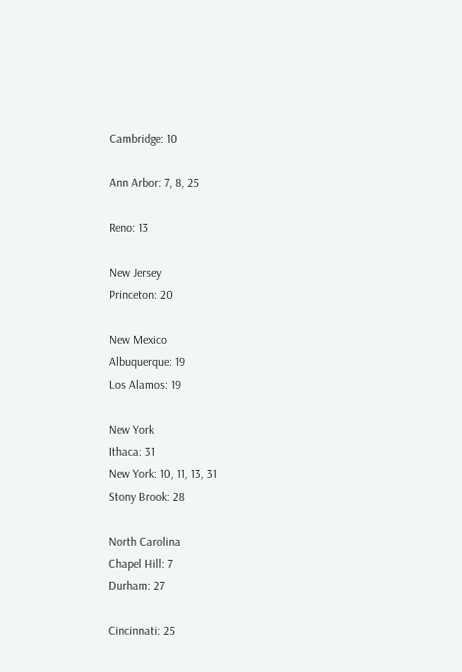Cambridge: 10

Ann Arbor: 7, 8, 25

Reno: 13

New Jersey
Princeton: 20

New Mexico
Albuquerque: 19
Los Alamos: 19

New York
Ithaca: 31
New York: 10, 11, 13, 31
Stony Brook: 28

North Carolina
Chapel Hill: 7
Durham: 27

Cincinnati: 25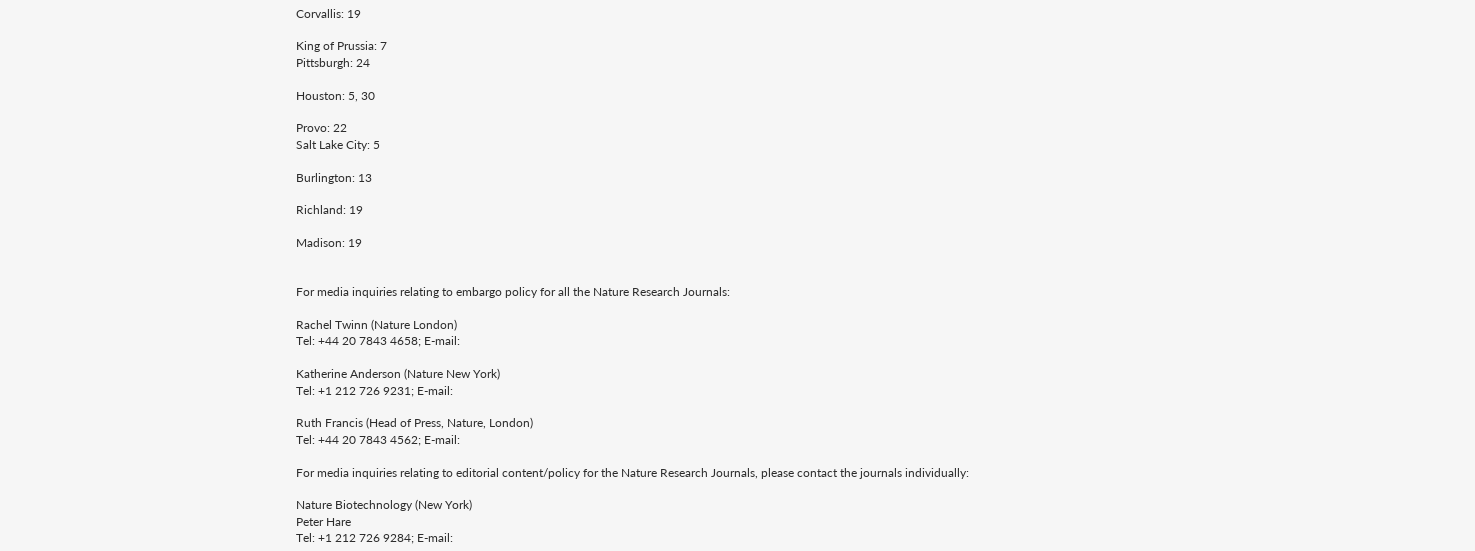Corvallis: 19

King of Prussia: 7
Pittsburgh: 24

Houston: 5, 30

Provo: 22
Salt Lake City: 5

Burlington: 13

Richland: 19

Madison: 19


For media inquiries relating to embargo policy for all the Nature Research Journals:

Rachel Twinn (Nature London)
Tel: +44 20 7843 4658; E-mail:

Katherine Anderson (Nature New York)
Tel: +1 212 726 9231; E-mail:

Ruth Francis (Head of Press, Nature, London)
Tel: +44 20 7843 4562; E-mail:

For media inquiries relating to editorial content/policy for the Nature Research Journals, please contact the journals individually:

Nature Biotechnology (New York)
Peter Hare
Tel: +1 212 726 9284; E-mail: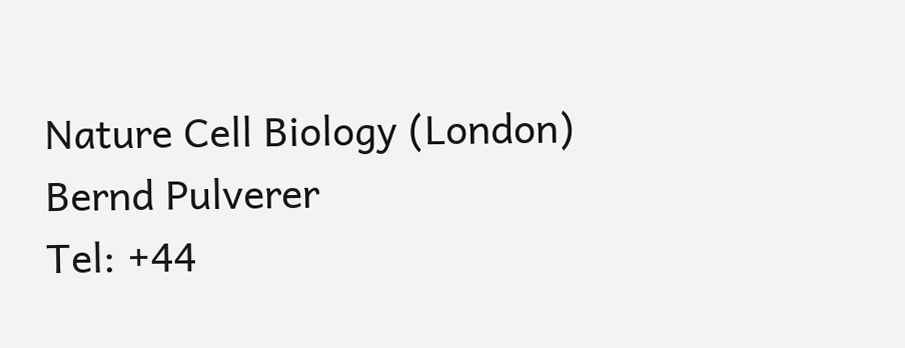Nature Cell Biology (London)
Bernd Pulverer
Tel: +44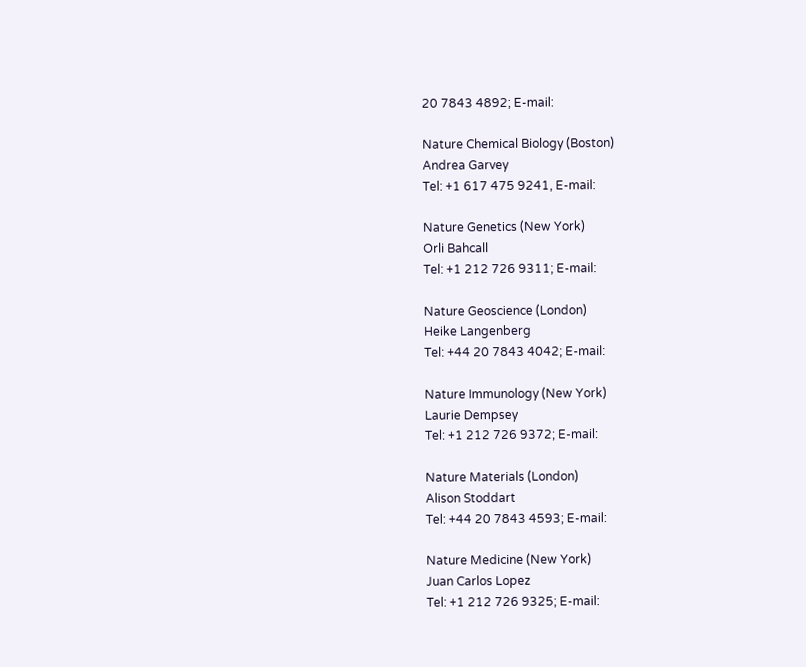20 7843 4892; E-mail:

Nature Chemical Biology (Boston)
Andrea Garvey
Tel: +1 617 475 9241, E-mail:

Nature Genetics (New York)
Orli Bahcall
Tel: +1 212 726 9311; E-mail:

Nature Geoscience (London)
Heike Langenberg
Tel: +44 20 7843 4042; E-mail:

Nature Immunology (New York)
Laurie Dempsey
Tel: +1 212 726 9372; E-mail:

Nature Materials (London)
Alison Stoddart
Tel: +44 20 7843 4593; E-mail:

Nature Medicine (New York)
Juan Carlos Lopez
Tel: +1 212 726 9325; E-mail: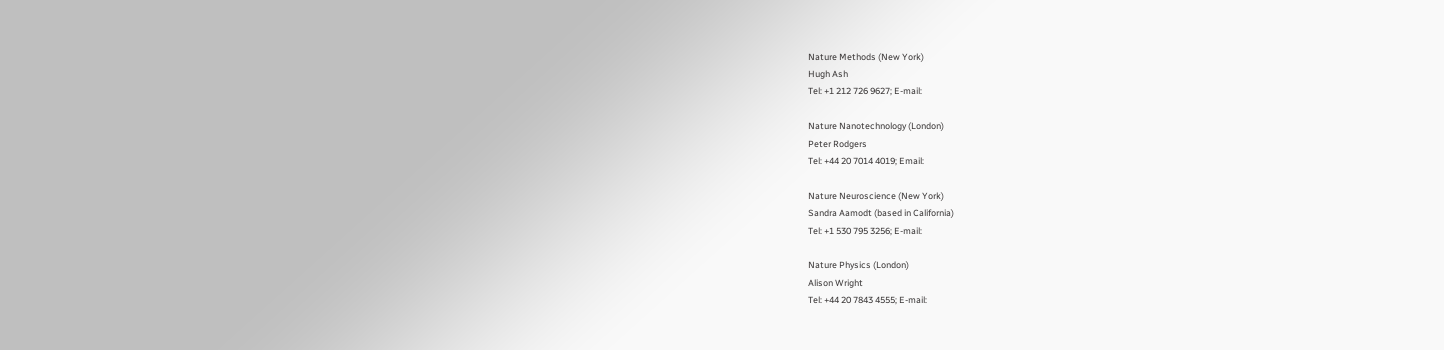Nature Methods (New York)
Hugh Ash
Tel: +1 212 726 9627; E-mail:

Nature Nanotechnology (London)
Peter Rodgers
Tel: +44 20 7014 4019; Email:

Nature Neuroscience (New York)
Sandra Aamodt (based in California)
Tel: +1 530 795 3256; E-mail:

Nature Physics (London)
Alison Wright
Tel: +44 20 7843 4555; E-mail: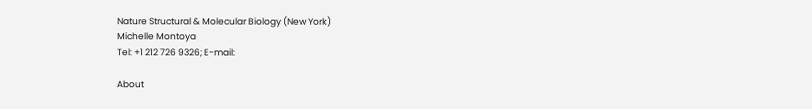Nature Structural & Molecular Biology (New York)
Michelle Montoya
Tel: +1 212 726 9326; E-mail:

About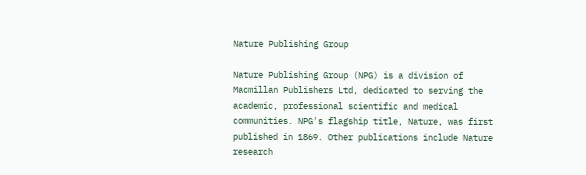Nature Publishing Group

Nature Publishing Group (NPG) is a division of Macmillan Publishers Ltd, dedicated to serving the academic, professional scientific and medical communities. NPG's flagship title, Nature, was first published in 1869. Other publications include Nature research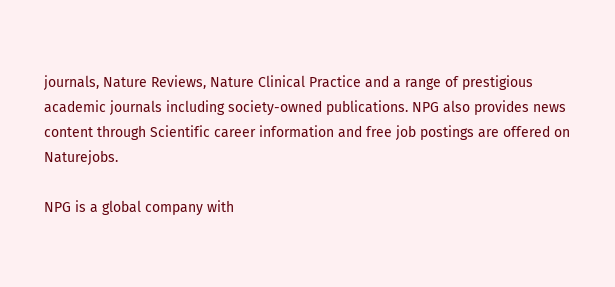journals, Nature Reviews, Nature Clinical Practice and a range of prestigious academic journals including society-owned publications. NPG also provides news content through Scientific career information and free job postings are offered on Naturejobs.

NPG is a global company with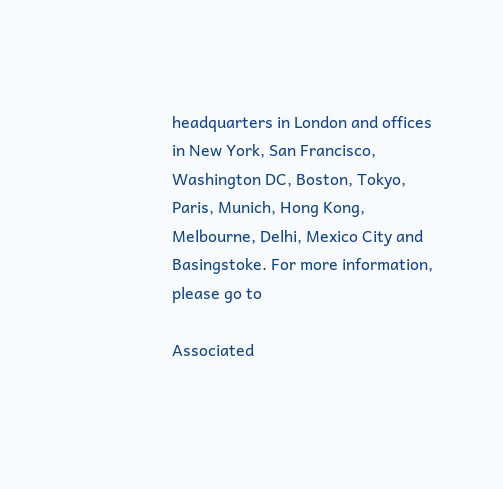headquarters in London and offices in New York, San Francisco, Washington DC, Boston, Tokyo, Paris, Munich, Hong Kong, Melbourne, Delhi, Mexico City and Basingstoke. For more information, please go to

Associated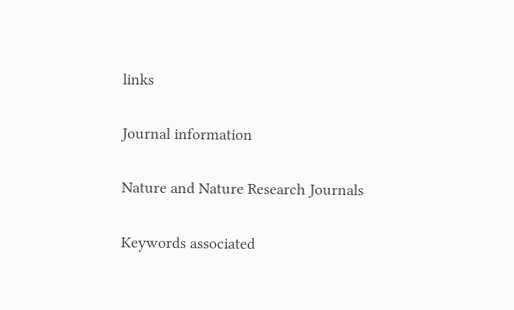links

Journal information

Nature and Nature Research Journals

Keywords associated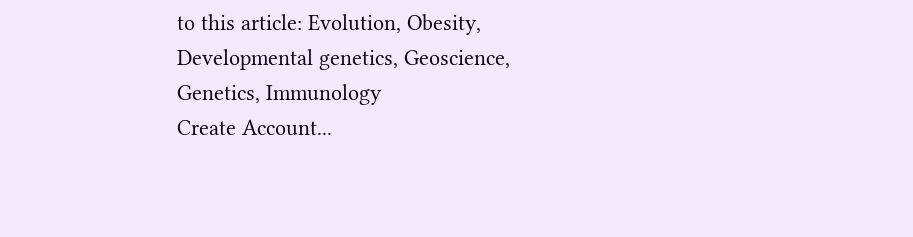to this article: Evolution, Obesity, Developmental genetics, Geoscience, Genetics, Immunology
Create Account...